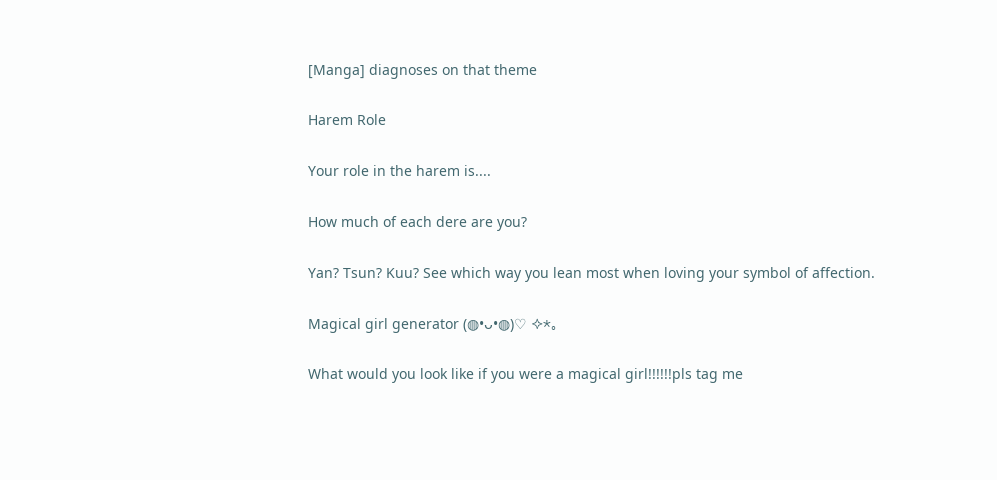[Manga] diagnoses on that theme

Harem Role

Your role in the harem is....

How much of each dere are you?

Yan? Tsun? Kuu? See which way you lean most when loving your symbol of affection.

Magical girl generator (◍•ᴗ•◍)♡ ✧*。

What would you look like if you were a magical girl!!!!!!pls tag me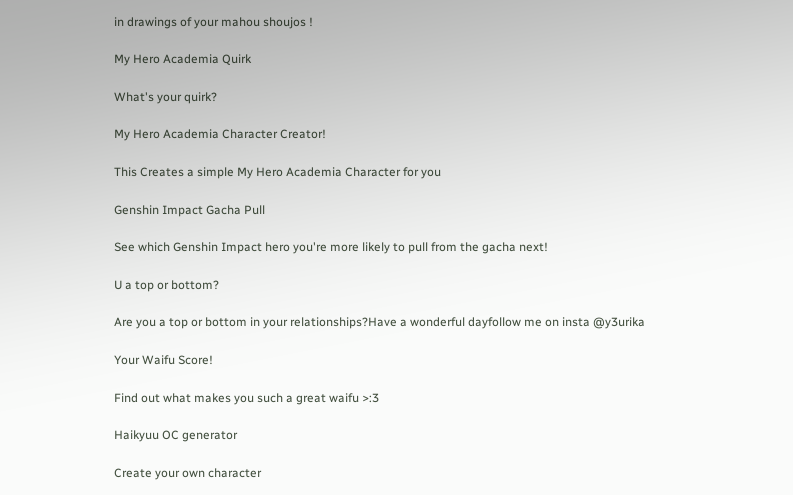in drawings of your mahou shoujos !

My Hero Academia Quirk

What's your quirk?

My Hero Academia Character Creator!

This Creates a simple My Hero Academia Character for you

Genshin Impact Gacha Pull

See which Genshin Impact hero you're more likely to pull from the gacha next!

U a top or bottom?

Are you a top or bottom in your relationships?Have a wonderful dayfollow me on insta @y3urika

Your Waifu Score!

Find out what makes you such a great waifu >:3

Haikyuu OC generator

Create your own character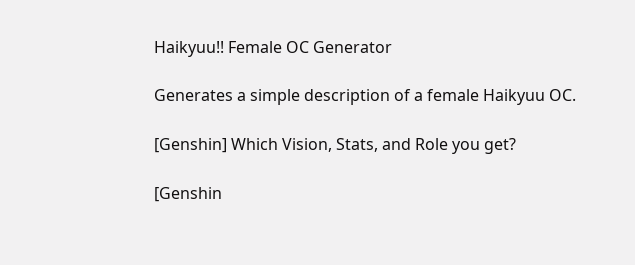Haikyuu!! Female OC Generator

Generates a simple description of a female Haikyuu OC.

[Genshin] Which Vision, Stats, and Role you get?

[Genshin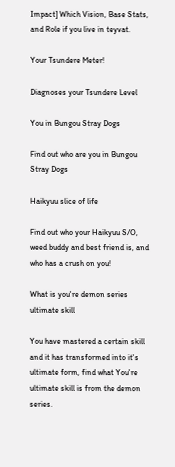Impact] Which Vision, Base Stats, and Role if you live in teyvat.

Your Tsundere Meter!

Diagnoses your Tsundere Level

You in Bungou Stray Dogs

Find out who are you in Bungou Stray Dogs

Haikyuu slice of life

Find out who your Haikyuu S/O, weed buddy and best friend is, and who has a crush on you!

What is you're demon series ultimate skill

You have mastered a certain skill and it has transformed into it's ultimate form, find what You're ultimate skill is from the demon series.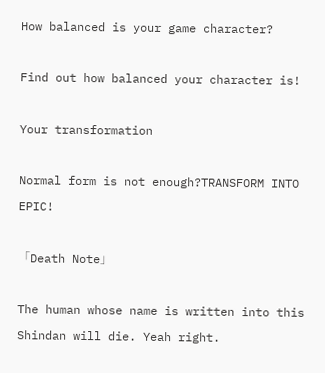How balanced is your game character?

Find out how balanced your character is!

Your transformation

Normal form is not enough?TRANSFORM INTO EPIC!

「Death Note」

The human whose name is written into this Shindan will die. Yeah right.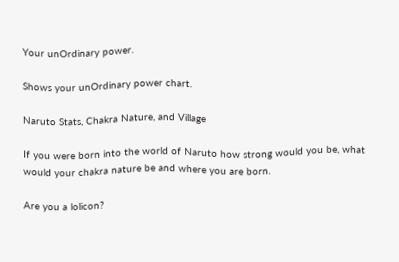Your unOrdinary power.

Shows your unOrdinary power chart.

Naruto Stats, Chakra Nature, and Village

If you were born into the world of Naruto how strong would you be, what would your chakra nature be and where you are born.

Are you a lolicon?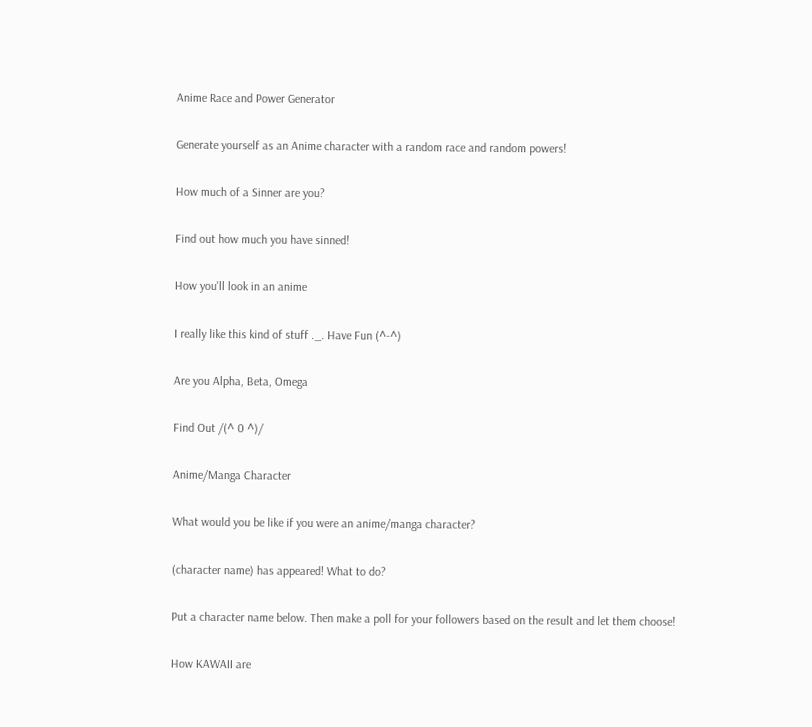Anime Race and Power Generator

Generate yourself as an Anime character with a random race and random powers!

How much of a Sinner are you?

Find out how much you have sinned!

How you'll look in an anime

I really like this kind of stuff ._. Have Fun (^-^)

Are you Alpha, Beta, Omega

Find Out /(^ 0 ^)/

Anime/Manga Character

What would you be like if you were an anime/manga character?

(character name) has appeared! What to do?

Put a character name below. Then make a poll for your followers based on the result and let them choose!

How KAWAII are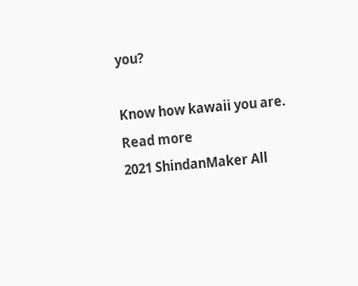you?

Know how kawaii you are.
Read more
2021 ShindanMaker All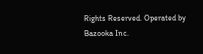Rights Reserved. Operated by Bazooka Inc.